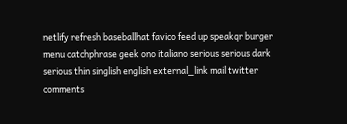netlify refresh baseballhat favico feed up speakqr burger menu catchphrase geek ono italiano serious serious dark serious thin singlish english external_link mail twitter comments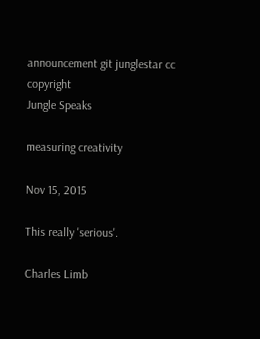announcement git junglestar cc copyright
Jungle Speaks

measuring creativity

Nov 15, 2015

This really 'serious'.

Charles Limb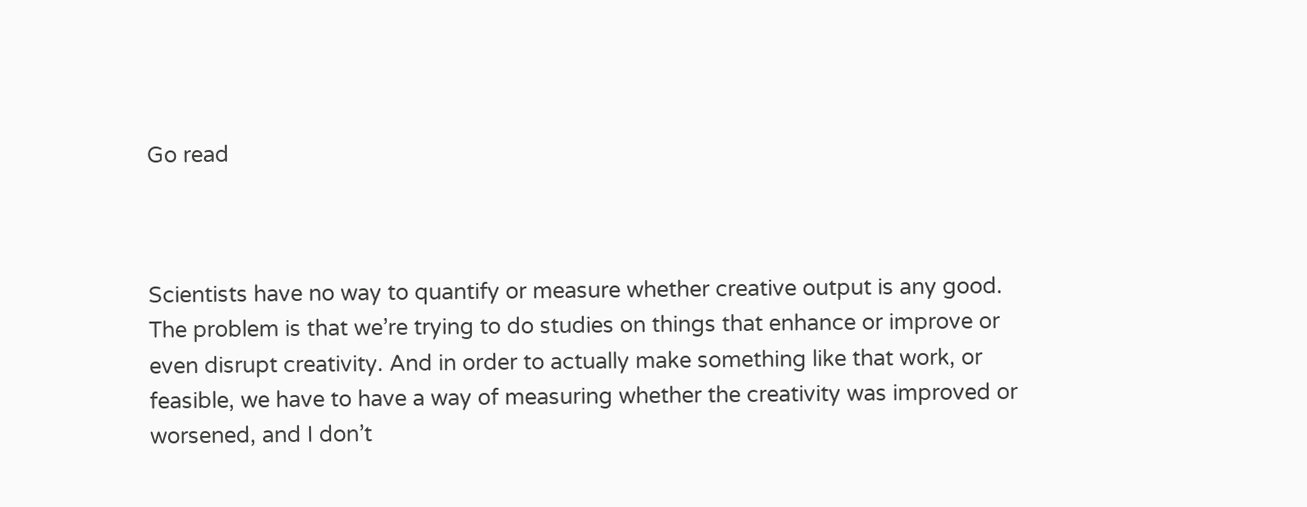Go read



Scientists have no way to quantify or measure whether creative output is any good. The problem is that we’re trying to do studies on things that enhance or improve or even disrupt creativity. And in order to actually make something like that work, or feasible, we have to have a way of measuring whether the creativity was improved or worsened, and I don’t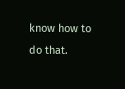know how to do that.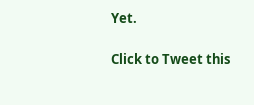Yet.

Click to Tweet this